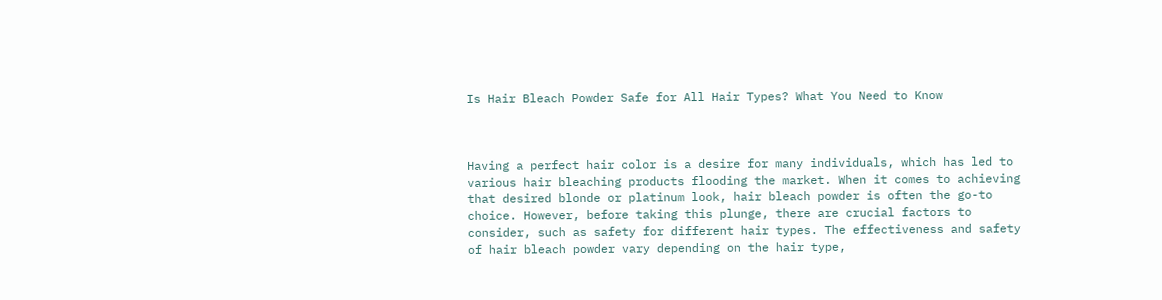Is Hair Bleach Powder Safe for All Hair Types? What You Need to Know



Having a perfect hair color is a desire for many individuals, which has led to various hair bleaching products flooding the market. When it comes to achieving that desired blonde or platinum look, hair bleach powder is often the go-to choice. However, before taking this plunge, there are crucial factors to consider, such as safety for different hair types. The effectiveness and safety of hair bleach powder vary depending on the hair type,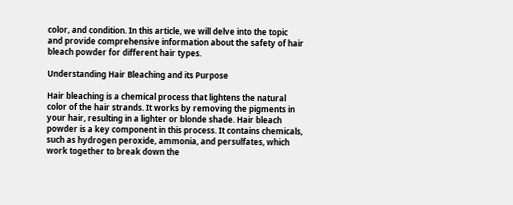color, and condition. In this article, we will delve into the topic and provide comprehensive information about the safety of hair bleach powder for different hair types.

Understanding Hair Bleaching and its Purpose

Hair bleaching is a chemical process that lightens the natural color of the hair strands. It works by removing the pigments in your hair, resulting in a lighter or blonde shade. Hair bleach powder is a key component in this process. It contains chemicals, such as hydrogen peroxide, ammonia, and persulfates, which work together to break down the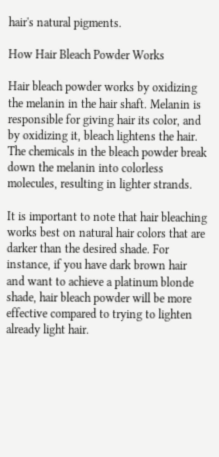hair's natural pigments.

How Hair Bleach Powder Works

Hair bleach powder works by oxidizing the melanin in the hair shaft. Melanin is responsible for giving hair its color, and by oxidizing it, bleach lightens the hair. The chemicals in the bleach powder break down the melanin into colorless molecules, resulting in lighter strands.

It is important to note that hair bleaching works best on natural hair colors that are darker than the desired shade. For instance, if you have dark brown hair and want to achieve a platinum blonde shade, hair bleach powder will be more effective compared to trying to lighten already light hair.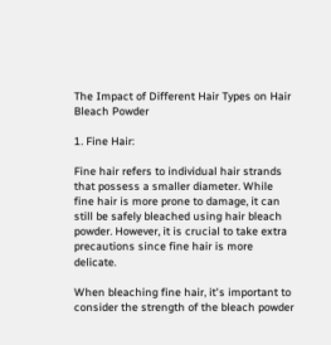The Impact of Different Hair Types on Hair Bleach Powder

1. Fine Hair:

Fine hair refers to individual hair strands that possess a smaller diameter. While fine hair is more prone to damage, it can still be safely bleached using hair bleach powder. However, it is crucial to take extra precautions since fine hair is more delicate.

When bleaching fine hair, it's important to consider the strength of the bleach powder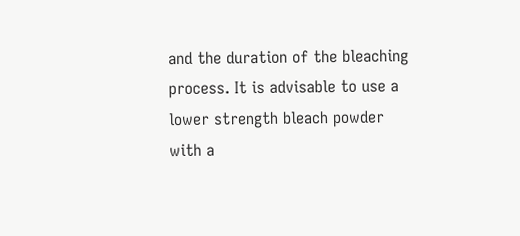and the duration of the bleaching process. It is advisable to use a lower strength bleach powder with a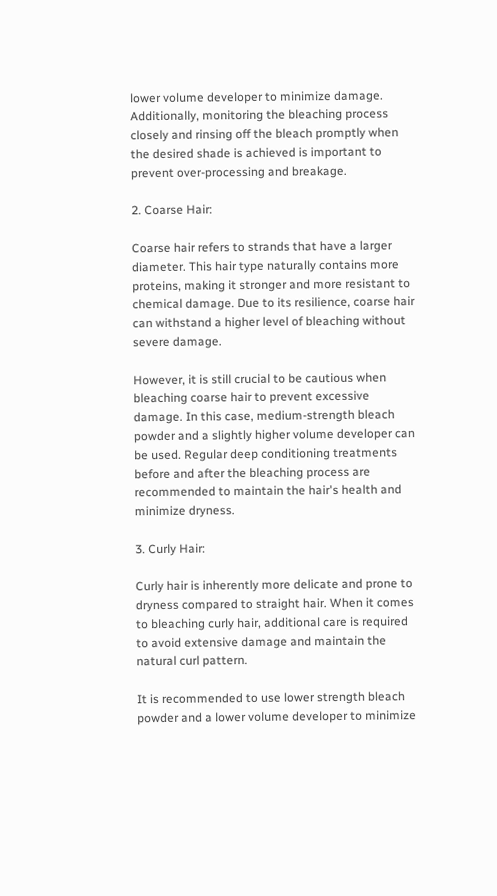lower volume developer to minimize damage. Additionally, monitoring the bleaching process closely and rinsing off the bleach promptly when the desired shade is achieved is important to prevent over-processing and breakage.

2. Coarse Hair:

Coarse hair refers to strands that have a larger diameter. This hair type naturally contains more proteins, making it stronger and more resistant to chemical damage. Due to its resilience, coarse hair can withstand a higher level of bleaching without severe damage.

However, it is still crucial to be cautious when bleaching coarse hair to prevent excessive damage. In this case, medium-strength bleach powder and a slightly higher volume developer can be used. Regular deep conditioning treatments before and after the bleaching process are recommended to maintain the hair's health and minimize dryness.

3. Curly Hair:

Curly hair is inherently more delicate and prone to dryness compared to straight hair. When it comes to bleaching curly hair, additional care is required to avoid extensive damage and maintain the natural curl pattern.

It is recommended to use lower strength bleach powder and a lower volume developer to minimize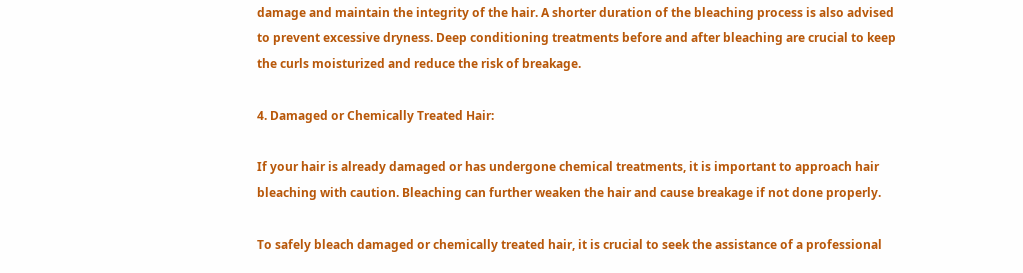damage and maintain the integrity of the hair. A shorter duration of the bleaching process is also advised to prevent excessive dryness. Deep conditioning treatments before and after bleaching are crucial to keep the curls moisturized and reduce the risk of breakage.

4. Damaged or Chemically Treated Hair:

If your hair is already damaged or has undergone chemical treatments, it is important to approach hair bleaching with caution. Bleaching can further weaken the hair and cause breakage if not done properly.

To safely bleach damaged or chemically treated hair, it is crucial to seek the assistance of a professional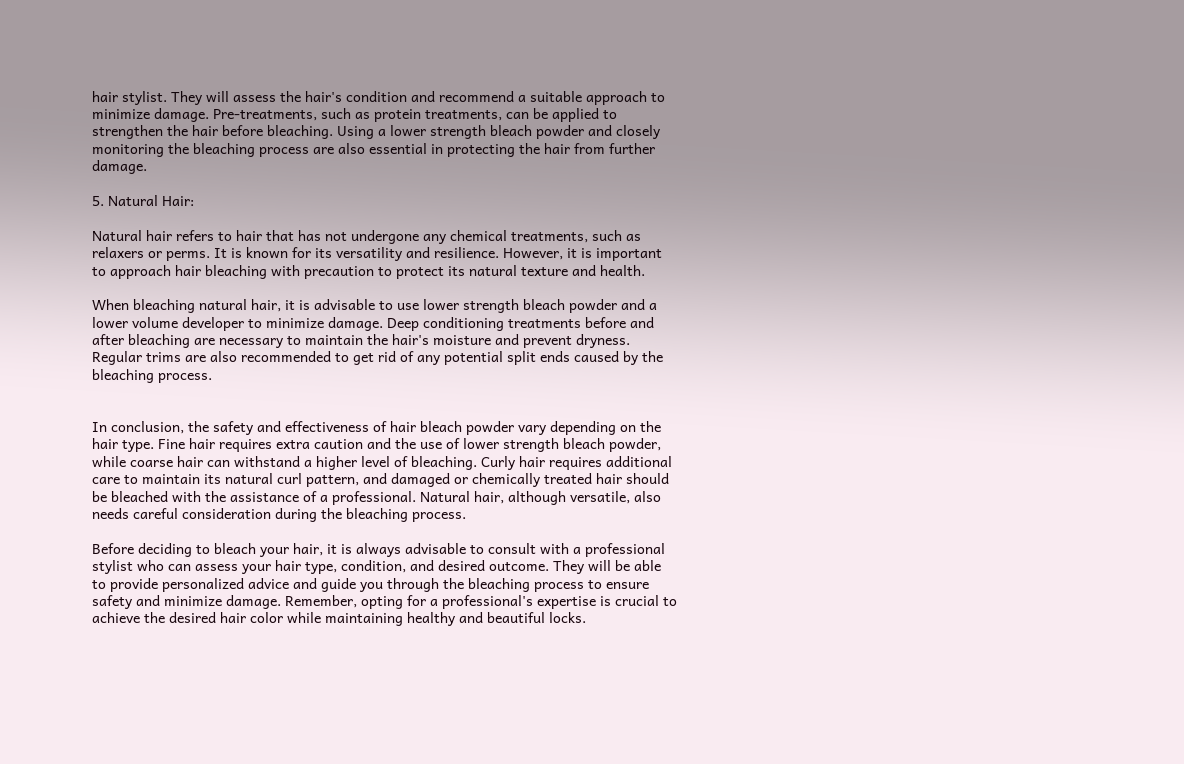hair stylist. They will assess the hair's condition and recommend a suitable approach to minimize damage. Pre-treatments, such as protein treatments, can be applied to strengthen the hair before bleaching. Using a lower strength bleach powder and closely monitoring the bleaching process are also essential in protecting the hair from further damage.

5. Natural Hair:

Natural hair refers to hair that has not undergone any chemical treatments, such as relaxers or perms. It is known for its versatility and resilience. However, it is important to approach hair bleaching with precaution to protect its natural texture and health.

When bleaching natural hair, it is advisable to use lower strength bleach powder and a lower volume developer to minimize damage. Deep conditioning treatments before and after bleaching are necessary to maintain the hair's moisture and prevent dryness. Regular trims are also recommended to get rid of any potential split ends caused by the bleaching process.


In conclusion, the safety and effectiveness of hair bleach powder vary depending on the hair type. Fine hair requires extra caution and the use of lower strength bleach powder, while coarse hair can withstand a higher level of bleaching. Curly hair requires additional care to maintain its natural curl pattern, and damaged or chemically treated hair should be bleached with the assistance of a professional. Natural hair, although versatile, also needs careful consideration during the bleaching process.

Before deciding to bleach your hair, it is always advisable to consult with a professional stylist who can assess your hair type, condition, and desired outcome. They will be able to provide personalized advice and guide you through the bleaching process to ensure safety and minimize damage. Remember, opting for a professional's expertise is crucial to achieve the desired hair color while maintaining healthy and beautiful locks.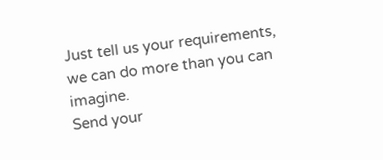Just tell us your requirements, we can do more than you can imagine.
Send your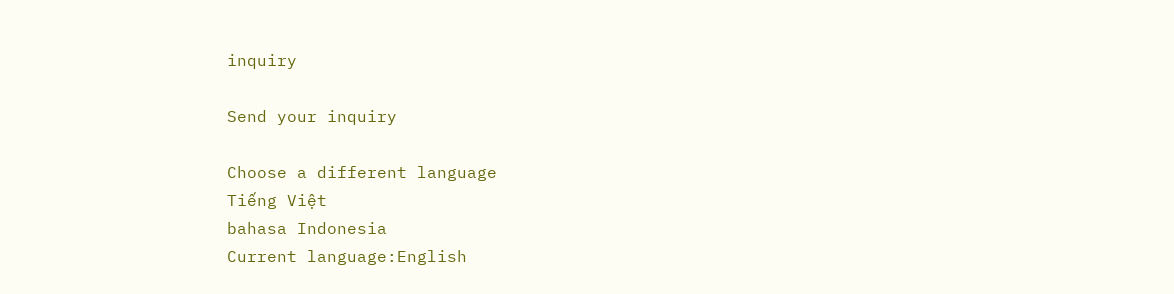inquiry

Send your inquiry

Choose a different language
Tiếng Việt
bahasa Indonesia
Current language:English